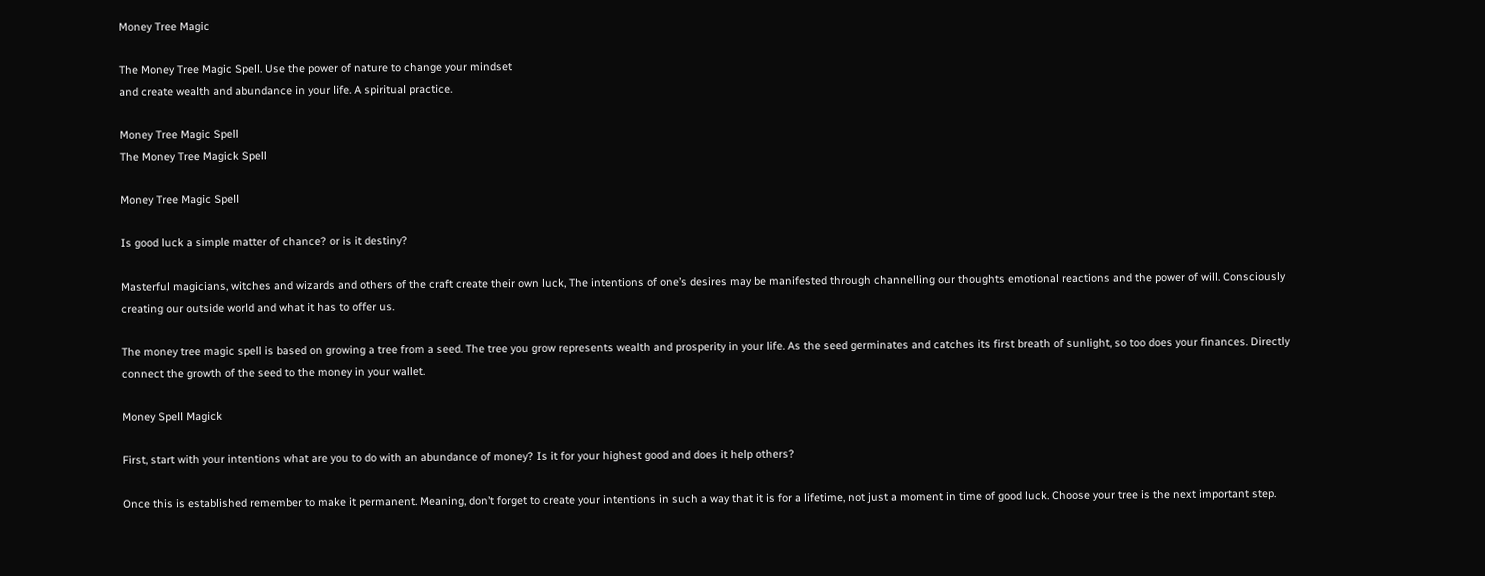Money Tree Magic

The Money Tree Magic Spell. Use the power of nature to change your mindset
and create wealth and abundance in your life. A spiritual practice.

Money Tree Magic Spell
The Money Tree Magick Spell

Money Tree Magic Spell

Is good luck a simple matter of chance? or is it destiny?

Masterful magicians, witches and wizards and others of the craft create their own luck, The intentions of one’s desires may be manifested through channelling our thoughts emotional reactions and the power of will. Consciously creating our outside world and what it has to offer us.

The money tree magic spell is based on growing a tree from a seed. The tree you grow represents wealth and prosperity in your life. As the seed germinates and catches its first breath of sunlight, so too does your finances. Directly connect the growth of the seed to the money in your wallet.

Money Spell Magick

First, start with your intentions what are you to do with an abundance of money? Is it for your highest good and does it help others?

Once this is established remember to make it permanent. Meaning, don’t forget to create your intentions in such a way that it is for a lifetime, not just a moment in time of good luck. Choose your tree is the next important step.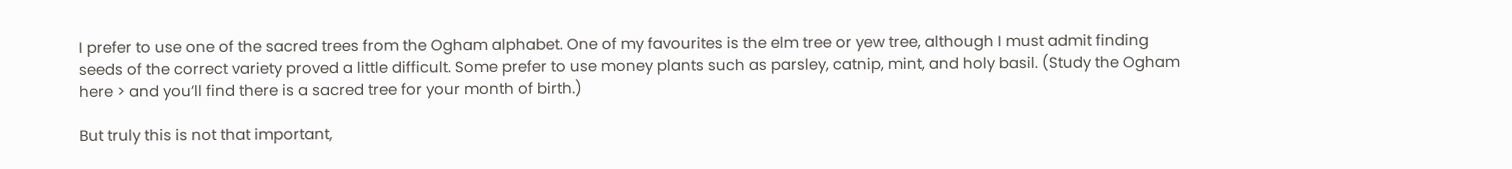I prefer to use one of the sacred trees from the Ogham alphabet. One of my favourites is the elm tree or yew tree, although I must admit finding seeds of the correct variety proved a little difficult. Some prefer to use money plants such as parsley, catnip, mint, and holy basil. (Study the Ogham here > and you’ll find there is a sacred tree for your month of birth.)

But truly this is not that important,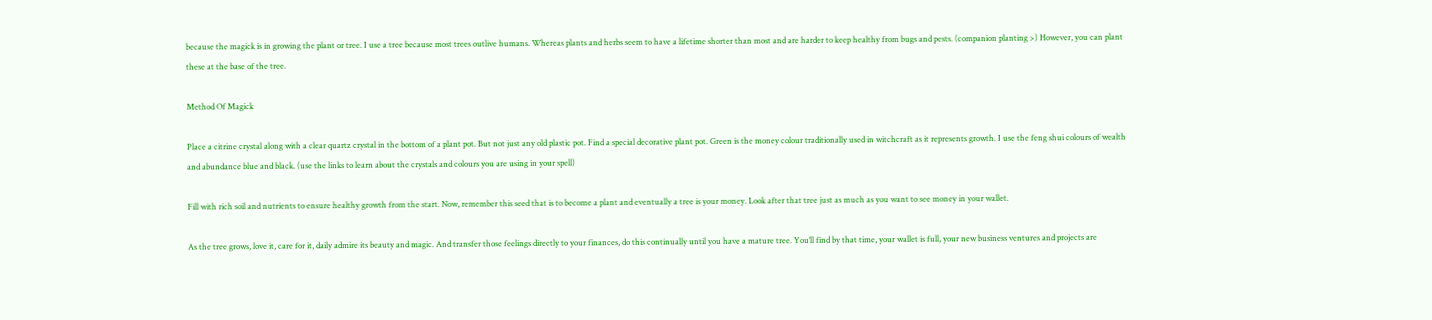because the magick is in growing the plant or tree. I use a tree because most trees outlive humans. Whereas plants and herbs seem to have a lifetime shorter than most and are harder to keep healthy from bugs and pests. (companion planting >) However, you can plant these at the base of the tree.

Method Of Magick

Place a citrine crystal along with a clear quartz crystal in the bottom of a plant pot. But not just any old plastic pot. Find a special decorative plant pot. Green is the money colour traditionally used in witchcraft as it represents growth. I use the feng shui colours of wealth and abundance blue and black. (use the links to learn about the crystals and colours you are using in your spell)

Fill with rich soil and nutrients to ensure healthy growth from the start. Now, remember this seed that is to become a plant and eventually a tree is your money. Look after that tree just as much as you want to see money in your wallet.

As the tree grows, love it, care for it, daily admire its beauty and magic. And transfer those feelings directly to your finances, do this continually until you have a mature tree. You’ll find by that time, your wallet is full, your new business ventures and projects are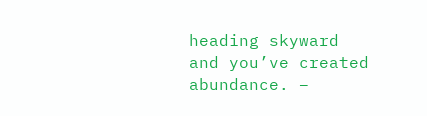heading skyward and you’ve created abundance. –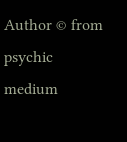Author © from psychic medium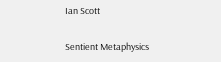Ian Scott

Sentient Metaphysics